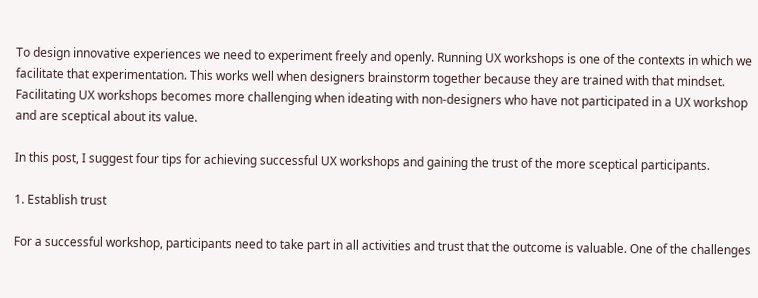To design innovative experiences we need to experiment freely and openly. Running UX workshops is one of the contexts in which we facilitate that experimentation. This works well when designers brainstorm together because they are trained with that mindset. Facilitating UX workshops becomes more challenging when ideating with non-designers who have not participated in a UX workshop and are sceptical about its value.

In this post, I suggest four tips for achieving successful UX workshops and gaining the trust of the more sceptical participants.

1. Establish trust

For a successful workshop, participants need to take part in all activities and trust that the outcome is valuable. One of the challenges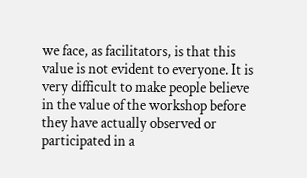we face, as facilitators, is that this value is not evident to everyone. It is very difficult to make people believe in the value of the workshop before they have actually observed or participated in a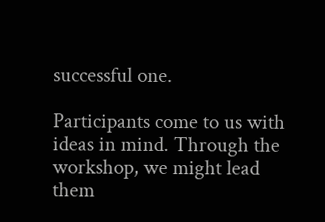successful one.

Participants come to us with ideas in mind. Through the workshop, we might lead them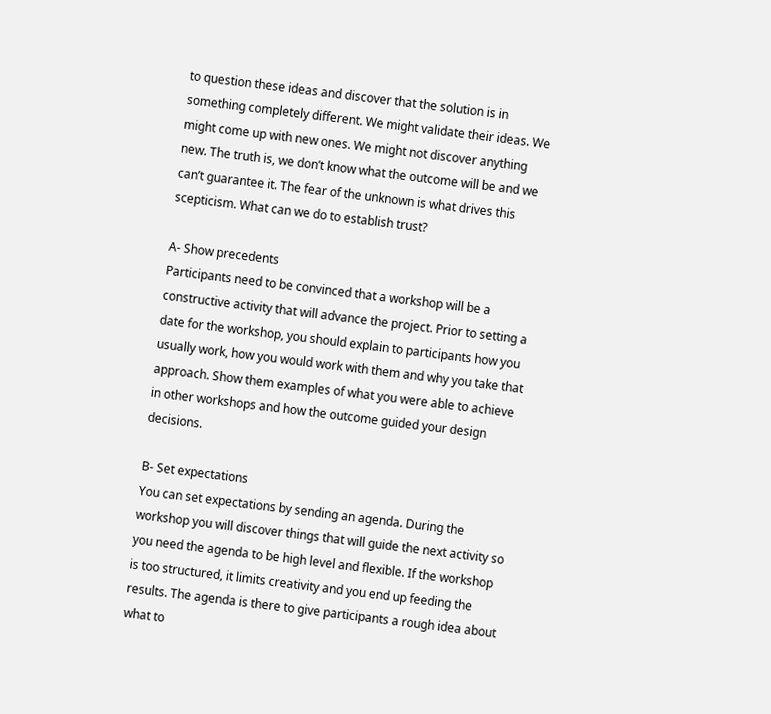to question these ideas and discover that the solution is in something completely different. We might validate their ideas. We might come up with new ones. We might not discover anything new. The truth is, we don’t know what the outcome will be and we can’t guarantee it. The fear of the unknown is what drives this scepticism. What can we do to establish trust?

A- Show precedents
Participants need to be convinced that a workshop will be a constructive activity that will advance the project. Prior to setting a date for the workshop, you should explain to participants how you usually work, how you would work with them and why you take that approach. Show them examples of what you were able to achieve in other workshops and how the outcome guided your design decisions.

B- Set expectations
You can set expectations by sending an agenda. During the workshop you will discover things that will guide the next activity so you need the agenda to be high level and flexible. If the workshop is too structured, it limits creativity and you end up feeding the results. The agenda is there to give participants a rough idea about what to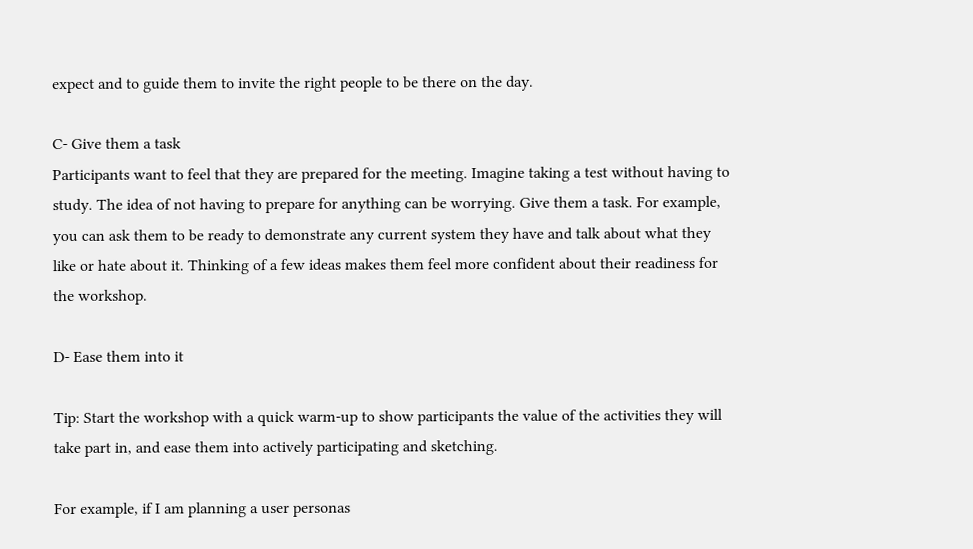expect and to guide them to invite the right people to be there on the day.

C- Give them a task
Participants want to feel that they are prepared for the meeting. Imagine taking a test without having to study. The idea of not having to prepare for anything can be worrying. Give them a task. For example, you can ask them to be ready to demonstrate any current system they have and talk about what they like or hate about it. Thinking of a few ideas makes them feel more confident about their readiness for the workshop.

D- Ease them into it

Tip: Start the workshop with a quick warm-up to show participants the value of the activities they will take part in, and ease them into actively participating and sketching.

For example, if I am planning a user personas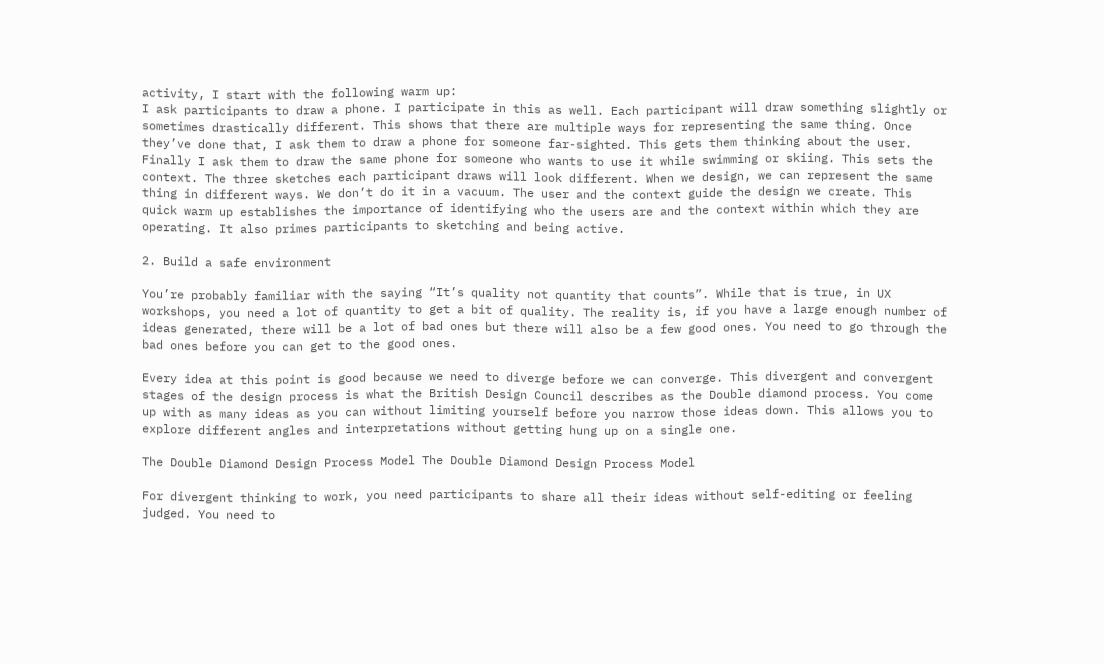activity, I start with the following warm up:
I ask participants to draw a phone. I participate in this as well. Each participant will draw something slightly or sometimes drastically different. This shows that there are multiple ways for representing the same thing. Once they’ve done that, I ask them to draw a phone for someone far-sighted. This gets them thinking about the user. Finally I ask them to draw the same phone for someone who wants to use it while swimming or skiing. This sets the context. The three sketches each participant draws will look different. When we design, we can represent the same thing in different ways. We don’t do it in a vacuum. The user and the context guide the design we create. This quick warm up establishes the importance of identifying who the users are and the context within which they are operating. It also primes participants to sketching and being active.

2. Build a safe environment

You’re probably familiar with the saying “It’s quality not quantity that counts”. While that is true, in UX workshops, you need a lot of quantity to get a bit of quality. The reality is, if you have a large enough number of ideas generated, there will be a lot of bad ones but there will also be a few good ones. You need to go through the bad ones before you can get to the good ones.

Every idea at this point is good because we need to diverge before we can converge. This divergent and convergent stages of the design process is what the British Design Council describes as the Double diamond process. You come up with as many ideas as you can without limiting yourself before you narrow those ideas down. This allows you to explore different angles and interpretations without getting hung up on a single one.

The Double Diamond Design Process Model The Double Diamond Design Process Model

For divergent thinking to work, you need participants to share all their ideas without self-editing or feeling judged. You need to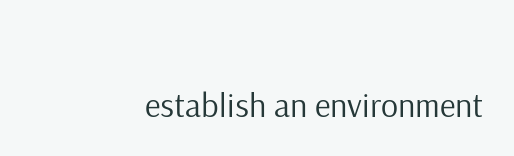establish an environment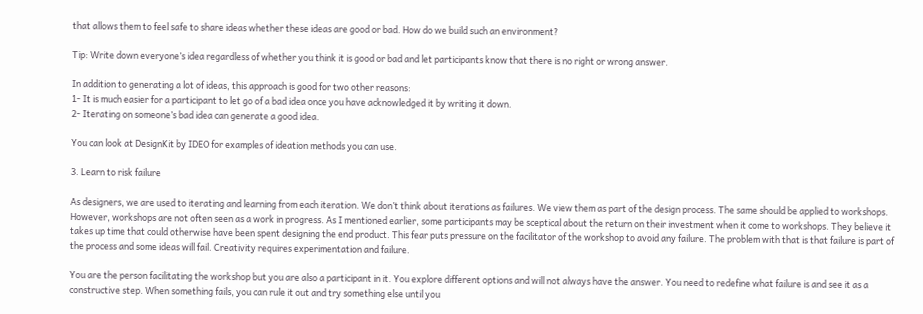that allows them to feel safe to share ideas whether these ideas are good or bad. How do we build such an environment?

Tip: Write down everyone’s idea regardless of whether you think it is good or bad and let participants know that there is no right or wrong answer.

In addition to generating a lot of ideas, this approach is good for two other reasons:
1- It is much easier for a participant to let go of a bad idea once you have acknowledged it by writing it down.
2- Iterating on someone’s bad idea can generate a good idea.

You can look at DesignKit by IDEO for examples of ideation methods you can use.

3. Learn to risk failure

As designers, we are used to iterating and learning from each iteration. We don’t think about iterations as failures. We view them as part of the design process. The same should be applied to workshops. However, workshops are not often seen as a work in progress. As I mentioned earlier, some participants may be sceptical about the return on their investment when it come to workshops. They believe it takes up time that could otherwise have been spent designing the end product. This fear puts pressure on the facilitator of the workshop to avoid any failure. The problem with that is that failure is part of the process and some ideas will fail. Creativity requires experimentation and failure.

You are the person facilitating the workshop but you are also a participant in it. You explore different options and will not always have the answer. You need to redefine what failure is and see it as a constructive step. When something fails, you can rule it out and try something else until you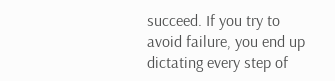succeed. If you try to avoid failure, you end up dictating every step of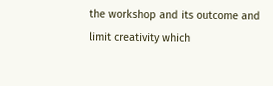the workshop and its outcome and limit creativity which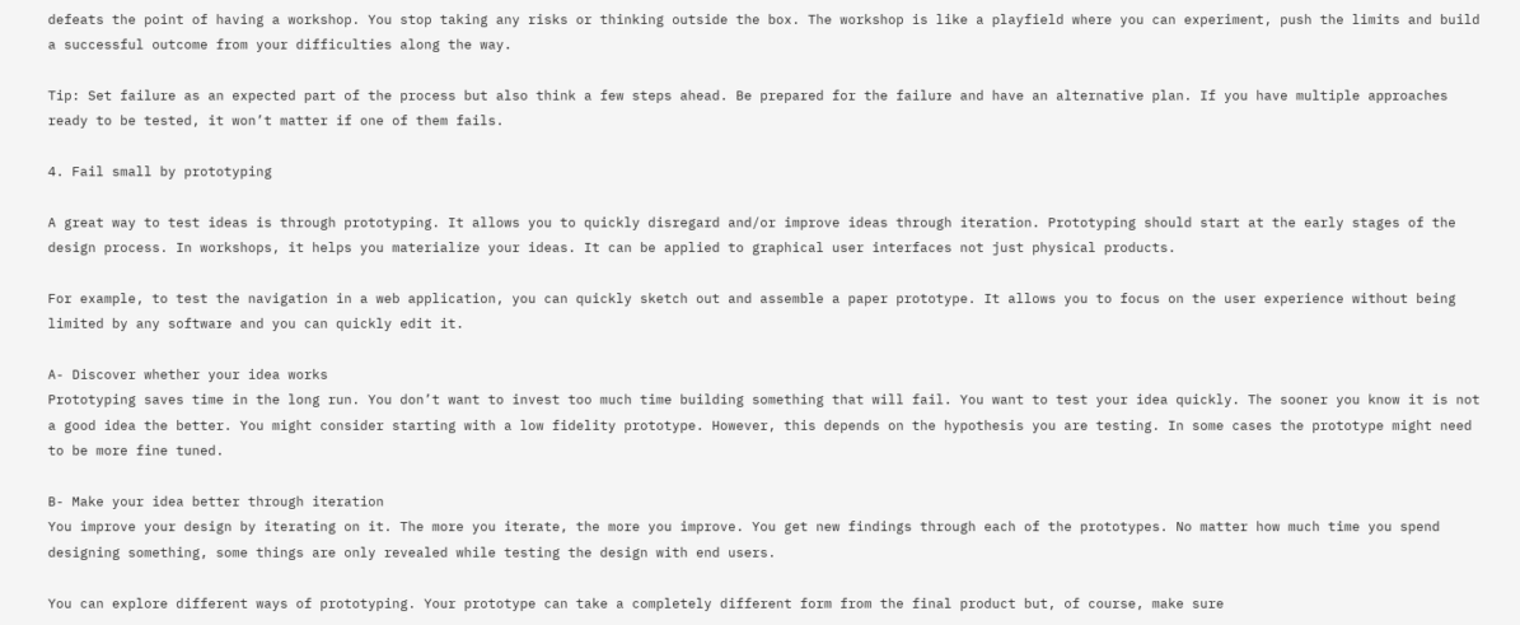defeats the point of having a workshop. You stop taking any risks or thinking outside the box. The workshop is like a playfield where you can experiment, push the limits and build a successful outcome from your difficulties along the way.

Tip: Set failure as an expected part of the process but also think a few steps ahead. Be prepared for the failure and have an alternative plan. If you have multiple approaches ready to be tested, it won’t matter if one of them fails.

4. Fail small by prototyping

A great way to test ideas is through prototyping. It allows you to quickly disregard and/or improve ideas through iteration. Prototyping should start at the early stages of the design process. In workshops, it helps you materialize your ideas. It can be applied to graphical user interfaces not just physical products.

For example, to test the navigation in a web application, you can quickly sketch out and assemble a paper prototype. It allows you to focus on the user experience without being limited by any software and you can quickly edit it.

A- Discover whether your idea works
Prototyping saves time in the long run. You don’t want to invest too much time building something that will fail. You want to test your idea quickly. The sooner you know it is not a good idea the better. You might consider starting with a low fidelity prototype. However, this depends on the hypothesis you are testing. In some cases the prototype might need to be more fine tuned.

B- Make your idea better through iteration
You improve your design by iterating on it. The more you iterate, the more you improve. You get new findings through each of the prototypes. No matter how much time you spend designing something, some things are only revealed while testing the design with end users.

You can explore different ways of prototyping. Your prototype can take a completely different form from the final product but, of course, make sure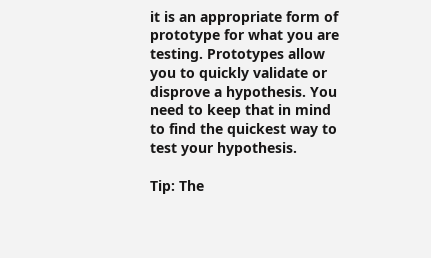it is an appropriate form of prototype for what you are testing. Prototypes allow you to quickly validate or disprove a hypothesis. You need to keep that in mind to find the quickest way to test your hypothesis.

Tip: The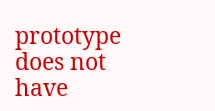prototype does not have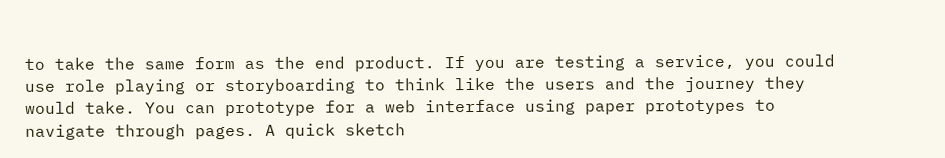to take the same form as the end product. If you are testing a service, you could use role playing or storyboarding to think like the users and the journey they would take. You can prototype for a web interface using paper prototypes to navigate through pages. A quick sketch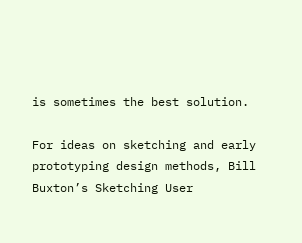is sometimes the best solution.

For ideas on sketching and early prototyping design methods, Bill Buxton’s Sketching User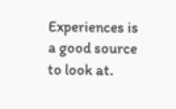Experiences is a good source to look at.